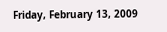Friday, February 13, 2009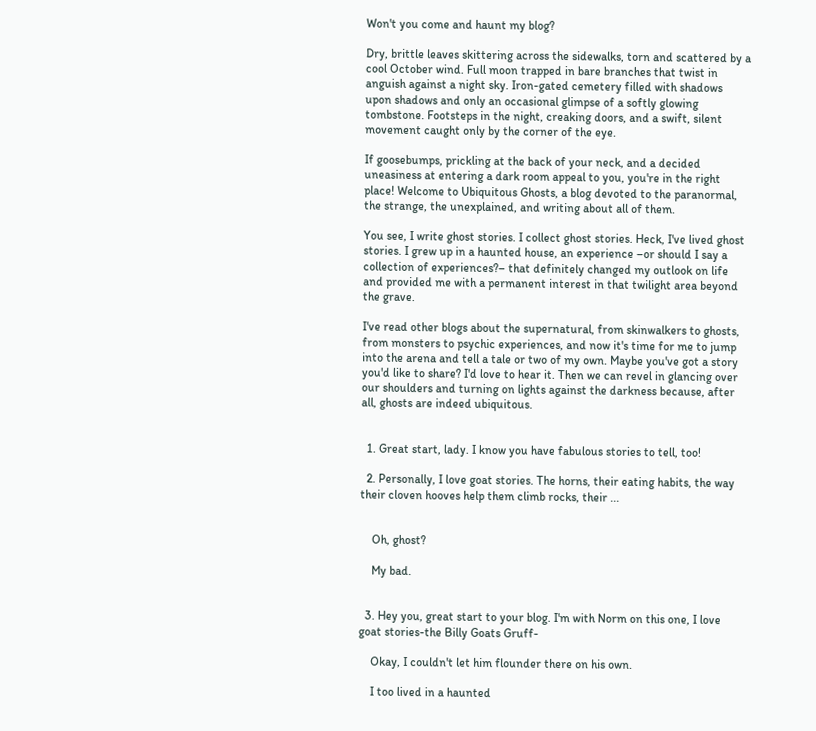Won't you come and haunt my blog?

Dry, brittle leaves skittering across the sidewalks, torn and scattered by a cool October wind. Full moon trapped in bare branches that twist in anguish against a night sky. Iron-gated cemetery filled with shadows upon shadows and only an occasional glimpse of a softly glowing tombstone. Footsteps in the night, creaking doors, and a swift, silent movement caught only by the corner of the eye.

If goosebumps, prickling at the back of your neck, and a decided uneasiness at entering a dark room appeal to you, you're in the right place! Welcome to Ubiquitous Ghosts, a blog devoted to the paranormal, the strange, the unexplained, and writing about all of them.

You see, I write ghost stories. I collect ghost stories. Heck, I've lived ghost stories. I grew up in a haunted house, an experience –or should I say a collection of experiences?– that definitely changed my outlook on life and provided me with a permanent interest in that twilight area beyond the grave.

I've read other blogs about the supernatural, from skinwalkers to ghosts, from monsters to psychic experiences, and now it's time for me to jump into the arena and tell a tale or two of my own. Maybe you've got a story you'd like to share? I'd love to hear it. Then we can revel in glancing over our shoulders and turning on lights against the darkness because, after all, ghosts are indeed ubiquitous.


  1. Great start, lady. I know you have fabulous stories to tell, too!

  2. Personally, I love goat stories. The horns, their eating habits, the way their cloven hooves help them climb rocks, their ...


    Oh, ghost?

    My bad.


  3. Hey you, great start to your blog. I'm with Norm on this one, I love goat stories-the Billy Goats Gruff-

    Okay, I couldn't let him flounder there on his own.

    I too lived in a haunted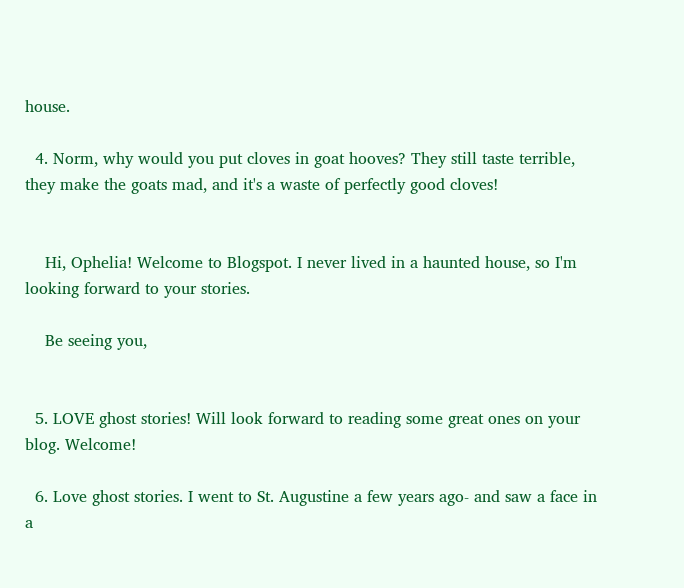house.

  4. Norm, why would you put cloves in goat hooves? They still taste terrible, they make the goats mad, and it's a waste of perfectly good cloves!


    Hi, Ophelia! Welcome to Blogspot. I never lived in a haunted house, so I'm looking forward to your stories.

    Be seeing you,


  5. LOVE ghost stories! Will look forward to reading some great ones on your blog. Welcome!

  6. Love ghost stories. I went to St. Augustine a few years ago- and saw a face in a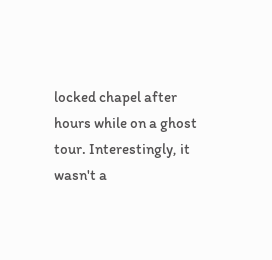locked chapel after hours while on a ghost tour. Interestingly, it wasn't a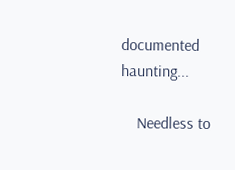documented haunting...

    Needless to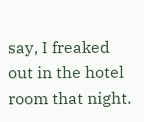say, I freaked out in the hotel room that night.